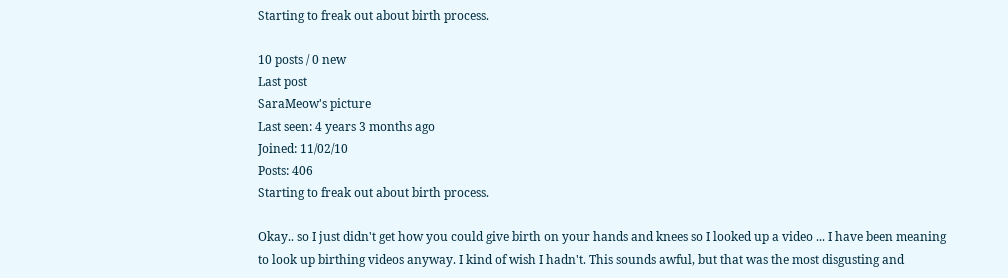Starting to freak out about birth process.

10 posts / 0 new
Last post
SaraMeow's picture
Last seen: 4 years 3 months ago
Joined: 11/02/10
Posts: 406
Starting to freak out about birth process.

Okay.. so I just didn't get how you could give birth on your hands and knees so I looked up a video ... I have been meaning to look up birthing videos anyway. I kind of wish I hadn't. This sounds awful, but that was the most disgusting and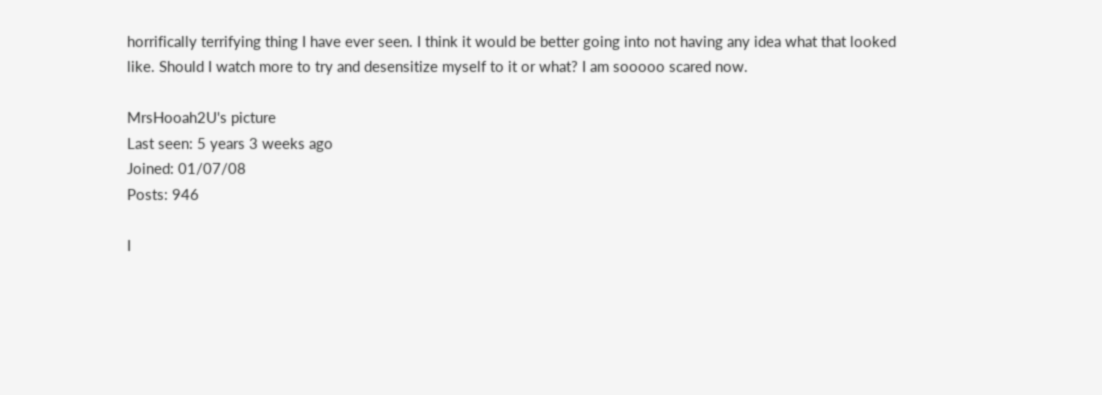horrifically terrifying thing I have ever seen. I think it would be better going into not having any idea what that looked like. Should I watch more to try and desensitize myself to it or what? I am sooooo scared now.

MrsHooah2U's picture
Last seen: 5 years 3 weeks ago
Joined: 01/07/08
Posts: 946

I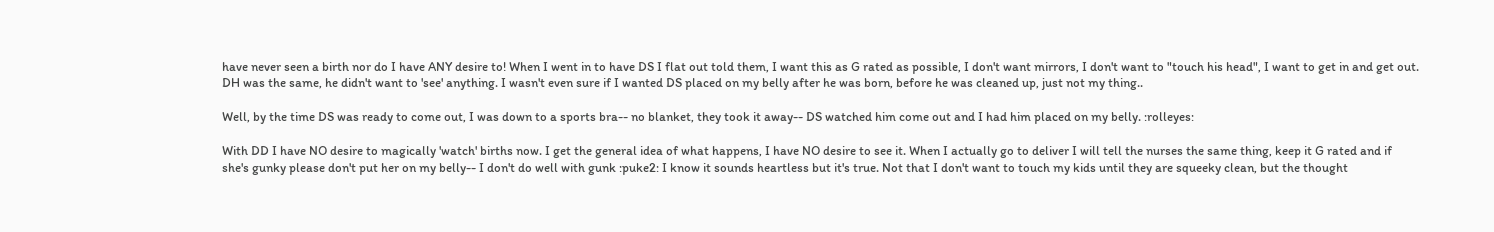have never seen a birth nor do I have ANY desire to! When I went in to have DS I flat out told them, I want this as G rated as possible, I don't want mirrors, I don't want to "touch his head", I want to get in and get out. DH was the same, he didn't want to 'see' anything. I wasn't even sure if I wanted DS placed on my belly after he was born, before he was cleaned up, just not my thing..

Well, by the time DS was ready to come out, I was down to a sports bra-- no blanket, they took it away-- DS watched him come out and I had him placed on my belly. :rolleyes:

With DD I have NO desire to magically 'watch' births now. I get the general idea of what happens, I have NO desire to see it. When I actually go to deliver I will tell the nurses the same thing, keep it G rated and if she's gunky please don't put her on my belly-- I don't do well with gunk :puke2: I know it sounds heartless but it's true. Not that I don't want to touch my kids until they are squeeky clean, but the thought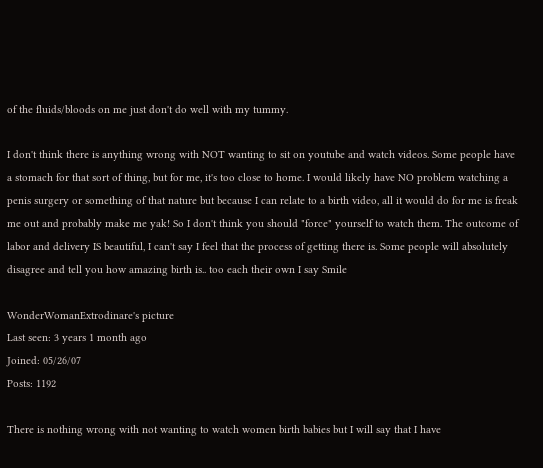of the fluids/bloods on me just don't do well with my tummy.

I don't think there is anything wrong with NOT wanting to sit on youtube and watch videos. Some people have a stomach for that sort of thing, but for me, it's too close to home. I would likely have NO problem watching a penis surgery or something of that nature but because I can relate to a birth video, all it would do for me is freak me out and probably make me yak! So I don't think you should "force" yourself to watch them. The outcome of labor and delivery IS beautiful, I can't say I feel that the process of getting there is. Some people will absolutely disagree and tell you how amazing birth is.. too each their own I say Smile

WonderWomanExtrodinare's picture
Last seen: 3 years 1 month ago
Joined: 05/26/07
Posts: 1192

There is nothing wrong with not wanting to watch women birth babies but I will say that I have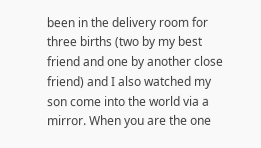been in the delivery room for three births (two by my best friend and one by another close friend) and I also watched my son come into the world via a mirror. When you are the one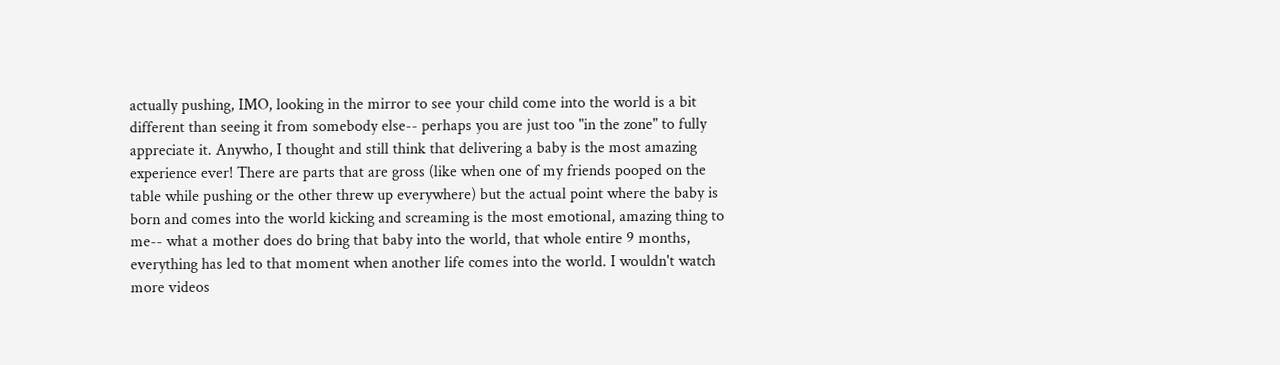actually pushing, IMO, looking in the mirror to see your child come into the world is a bit different than seeing it from somebody else-- perhaps you are just too "in the zone" to fully appreciate it. Anywho, I thought and still think that delivering a baby is the most amazing experience ever! There are parts that are gross (like when one of my friends pooped on the table while pushing or the other threw up everywhere) but the actual point where the baby is born and comes into the world kicking and screaming is the most emotional, amazing thing to me-- what a mother does do bring that baby into the world, that whole entire 9 months, everything has led to that moment when another life comes into the world. I wouldn't watch more videos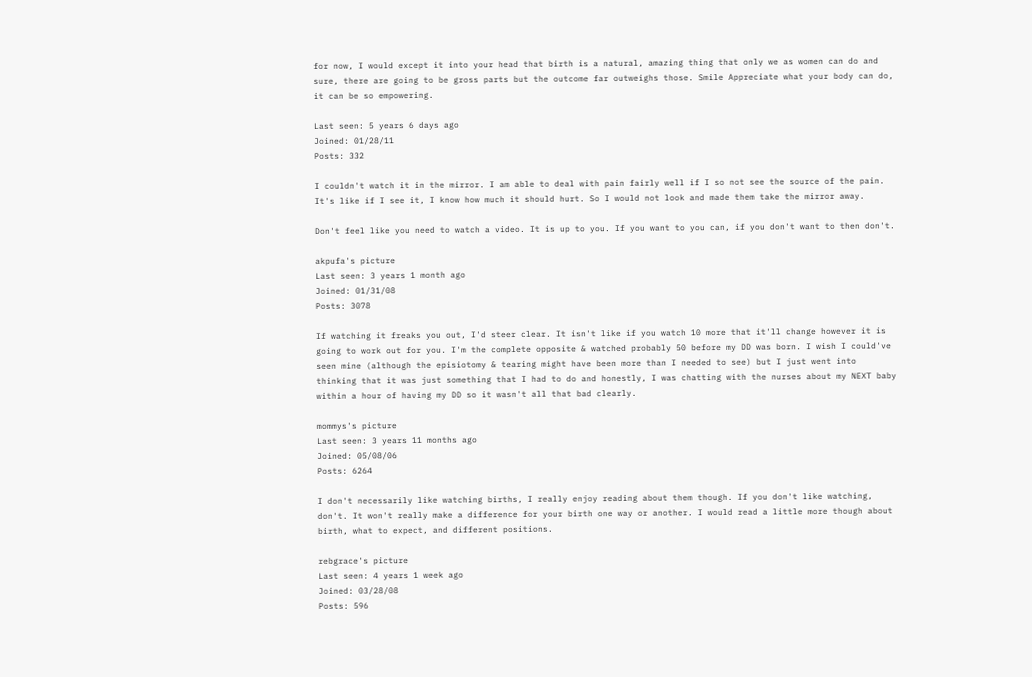for now, I would except it into your head that birth is a natural, amazing thing that only we as women can do and sure, there are going to be gross parts but the outcome far outweighs those. Smile Appreciate what your body can do, it can be so empowering.

Last seen: 5 years 6 days ago
Joined: 01/28/11
Posts: 332

I couldn't watch it in the mirror. I am able to deal with pain fairly well if I so not see the source of the pain. It's like if I see it, I know how much it should hurt. So I would not look and made them take the mirror away.

Don't feel like you need to watch a video. It is up to you. If you want to you can, if you don't want to then don't.

akpufa's picture
Last seen: 3 years 1 month ago
Joined: 01/31/08
Posts: 3078

If watching it freaks you out, I'd steer clear. It isn't like if you watch 10 more that it'll change however it is going to work out for you. I'm the complete opposite & watched probably 50 before my DD was born. I wish I could've seen mine (although the episiotomy & tearing might have been more than I needed to see) but I just went into thinking that it was just something that I had to do and honestly, I was chatting with the nurses about my NEXT baby within a hour of having my DD so it wasn't all that bad clearly.

mommys's picture
Last seen: 3 years 11 months ago
Joined: 05/08/06
Posts: 6264

I don't necessarily like watching births, I really enjoy reading about them though. If you don't like watching, don't. It won't really make a difference for your birth one way or another. I would read a little more though about birth, what to expect, and different positions.

rebgrace's picture
Last seen: 4 years 1 week ago
Joined: 03/28/08
Posts: 596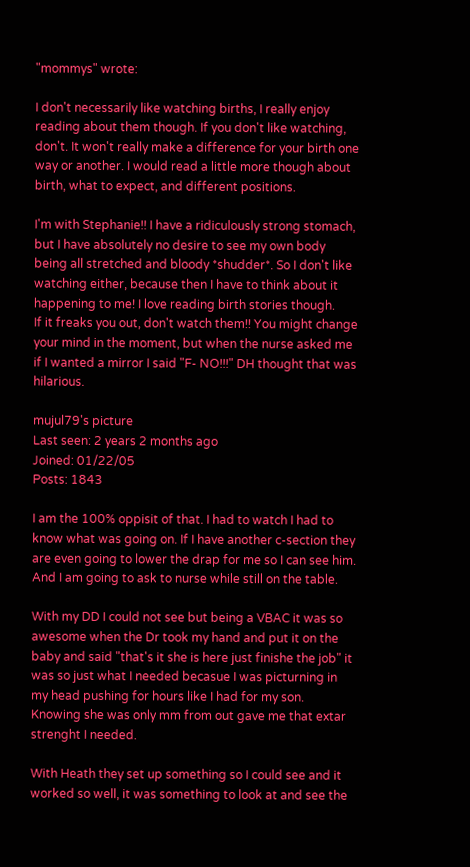"mommys" wrote:

I don't necessarily like watching births, I really enjoy reading about them though. If you don't like watching, don't. It won't really make a difference for your birth one way or another. I would read a little more though about birth, what to expect, and different positions.

I'm with Stephanie!! I have a ridiculously strong stomach, but I have absolutely no desire to see my own body being all stretched and bloody *shudder*. So I don't like watching either, because then I have to think about it happening to me! I love reading birth stories though.
If it freaks you out, don't watch them!! You might change your mind in the moment, but when the nurse asked me if I wanted a mirror I said "F- NO!!!" DH thought that was hilarious.

mujul79's picture
Last seen: 2 years 2 months ago
Joined: 01/22/05
Posts: 1843

I am the 100% oppisit of that. I had to watch I had to know what was going on. If I have another c-section they are even going to lower the drap for me so I can see him. And I am going to ask to nurse while still on the table.

With my DD I could not see but being a VBAC it was so awesome when the Dr took my hand and put it on the baby and said "that's it she is here just finishe the job" it was so just what I needed becasue I was picturning in my head pushing for hours like I had for my son. Knowing she was only mm from out gave me that extar strenght I needed.

With Heath they set up something so I could see and it worked so well, it was something to look at and see the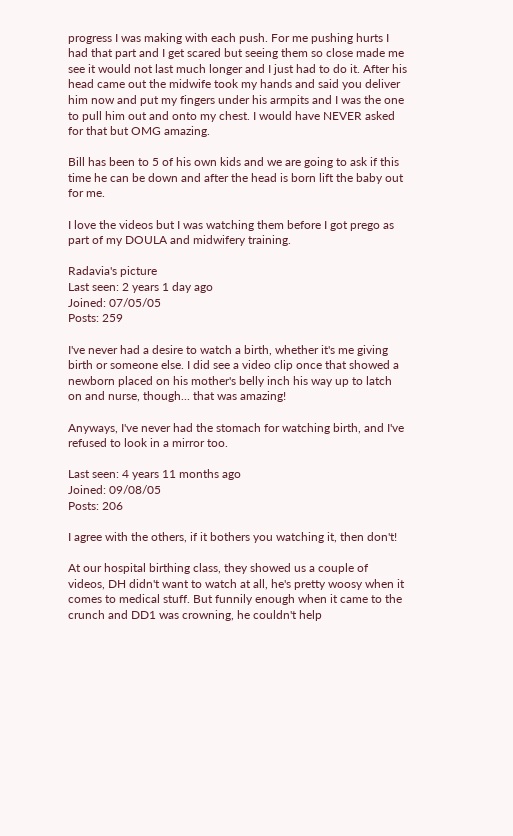progress I was making with each push. For me pushing hurts I had that part and I get scared but seeing them so close made me see it would not last much longer and I just had to do it. After his head came out the midwife took my hands and said you deliver him now and put my fingers under his armpits and I was the one to pull him out and onto my chest. I would have NEVER asked for that but OMG amazing.

Bill has been to 5 of his own kids and we are going to ask if this time he can be down and after the head is born lift the baby out for me.

I love the videos but I was watching them before I got prego as part of my DOULA and midwifery training.

Radavia's picture
Last seen: 2 years 1 day ago
Joined: 07/05/05
Posts: 259

I've never had a desire to watch a birth, whether it's me giving birth or someone else. I did see a video clip once that showed a newborn placed on his mother's belly inch his way up to latch on and nurse, though... that was amazing!

Anyways, I've never had the stomach for watching birth, and I've refused to look in a mirror too.

Last seen: 4 years 11 months ago
Joined: 09/08/05
Posts: 206

I agree with the others, if it bothers you watching it, then don't!

At our hospital birthing class, they showed us a couple of videos, DH didn't want to watch at all, he's pretty woosy when it comes to medical stuff. But funnily enough when it came to the crunch and DD1 was crowning, he couldn't help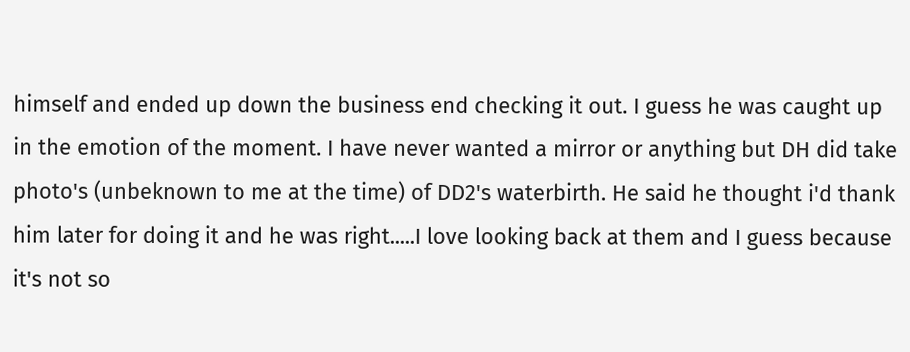himself and ended up down the business end checking it out. I guess he was caught up in the emotion of the moment. I have never wanted a mirror or anything but DH did take photo's (unbeknown to me at the time) of DD2's waterbirth. He said he thought i'd thank him later for doing it and he was right.....I love looking back at them and I guess because it's not so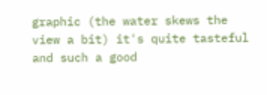graphic (the water skews the view a bit) it's quite tasteful and such a good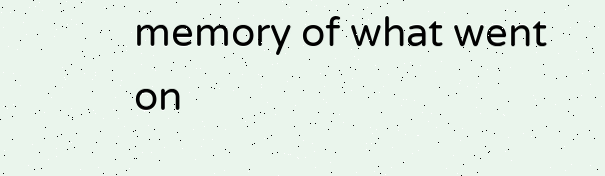memory of what went on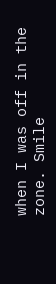when I was off in the zone. Smile